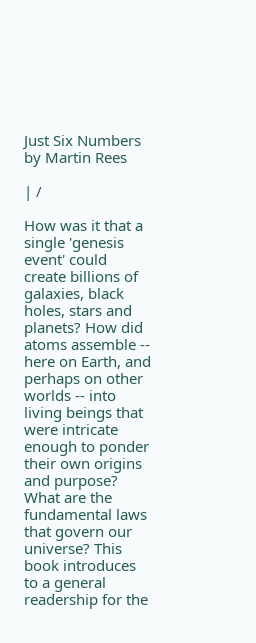Just Six Numbers by Martin Rees

| /

How was it that a single 'genesis event' could create billions of galaxies, black holes, stars and planets? How did atoms assemble -- here on Earth, and perhaps on other worlds -- into living beings that were intricate enough to ponder their own origins and purpose? What are the fundamental laws that govern our universe? This book introduces to a general readership for the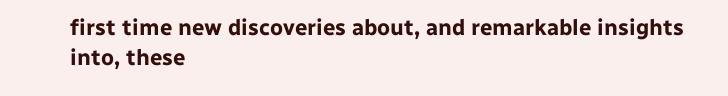first time new discoveries about, and remarkable insights into, these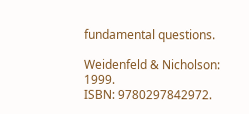fundamental questions.

Weidenfeld & Nicholson: 1999.
ISBN: 9780297842972.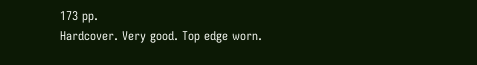173 pp.
Hardcover. Very good. Top edge worn.